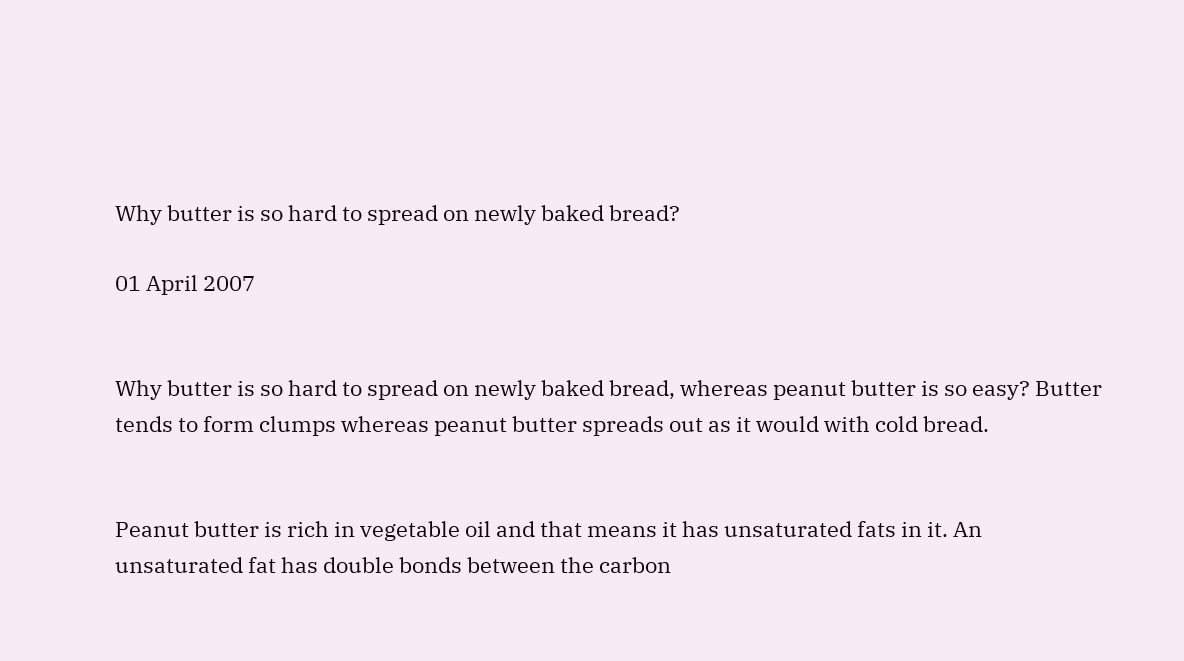Why butter is so hard to spread on newly baked bread?

01 April 2007


Why butter is so hard to spread on newly baked bread, whereas peanut butter is so easy? Butter tends to form clumps whereas peanut butter spreads out as it would with cold bread.


Peanut butter is rich in vegetable oil and that means it has unsaturated fats in it. An unsaturated fat has double bonds between the carbon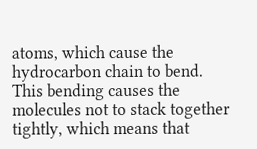atoms, which cause the hydrocarbon chain to bend. This bending causes the molecules not to stack together tightly, which means that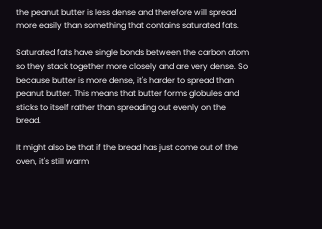the peanut butter is less dense and therefore will spread more easily than something that contains saturated fats.

Saturated fats have single bonds between the carbon atom so they stack together more closely and are very dense. So because butter is more dense, it's harder to spread than peanut butter. This means that butter forms globules and sticks to itself rather than spreading out evenly on the bread.

It might also be that if the bread has just come out of the oven, it's still warm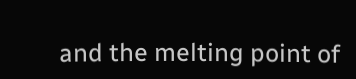and the melting point of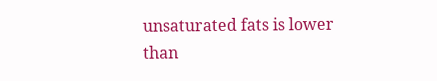unsaturated fats is lower than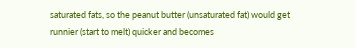saturated fats, so the peanut butter (unsaturated fat) would get runnier (start to melt) quicker and becomes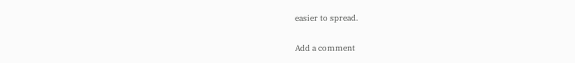easier to spread.

Add a comment